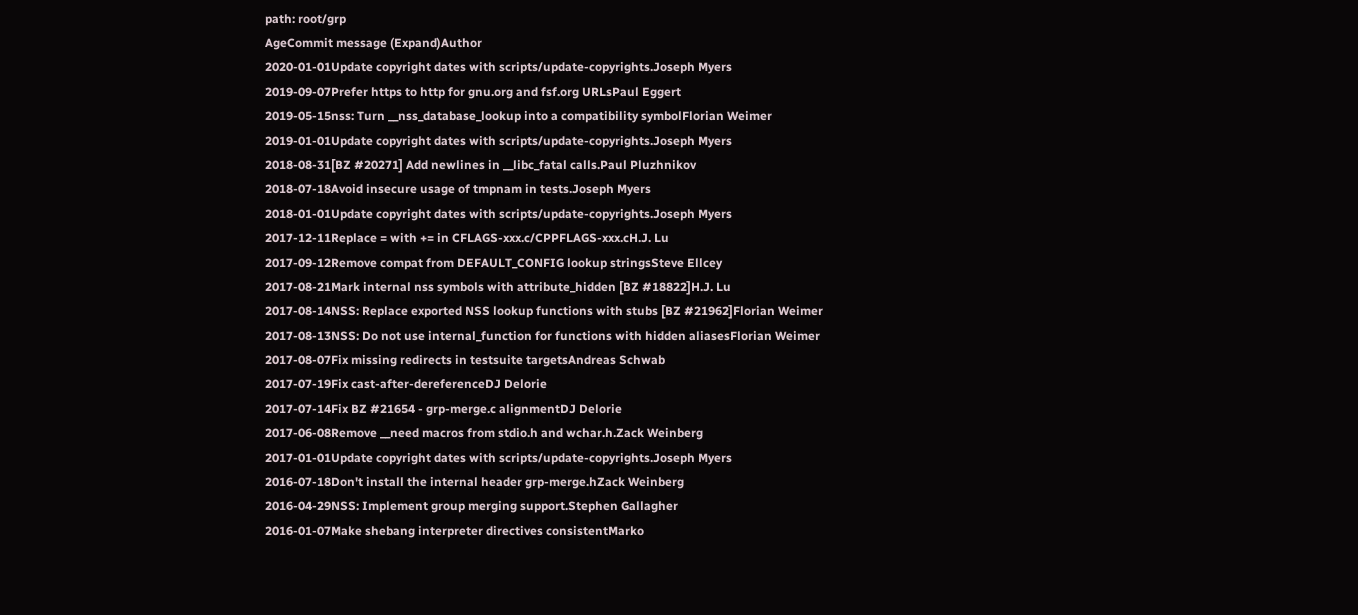path: root/grp
AgeCommit message (Expand)Author
2020-01-01Update copyright dates with scripts/update-copyrights.Joseph Myers
2019-09-07Prefer https to http for gnu.org and fsf.org URLsPaul Eggert
2019-05-15nss: Turn __nss_database_lookup into a compatibility symbolFlorian Weimer
2019-01-01Update copyright dates with scripts/update-copyrights.Joseph Myers
2018-08-31[BZ #20271] Add newlines in __libc_fatal calls.Paul Pluzhnikov
2018-07-18Avoid insecure usage of tmpnam in tests.Joseph Myers
2018-01-01Update copyright dates with scripts/update-copyrights.Joseph Myers
2017-12-11Replace = with += in CFLAGS-xxx.c/CPPFLAGS-xxx.cH.J. Lu
2017-09-12Remove compat from DEFAULT_CONFIG lookup stringsSteve Ellcey
2017-08-21Mark internal nss symbols with attribute_hidden [BZ #18822]H.J. Lu
2017-08-14NSS: Replace exported NSS lookup functions with stubs [BZ #21962]Florian Weimer
2017-08-13NSS: Do not use internal_function for functions with hidden aliasesFlorian Weimer
2017-08-07Fix missing redirects in testsuite targetsAndreas Schwab
2017-07-19Fix cast-after-dereferenceDJ Delorie
2017-07-14Fix BZ #21654 - grp-merge.c alignmentDJ Delorie
2017-06-08Remove __need macros from stdio.h and wchar.h.Zack Weinberg
2017-01-01Update copyright dates with scripts/update-copyrights.Joseph Myers
2016-07-18Don't install the internal header grp-merge.hZack Weinberg
2016-04-29NSS: Implement group merging support.Stephen Gallagher
2016-01-07Make shebang interpreter directives consistentMarko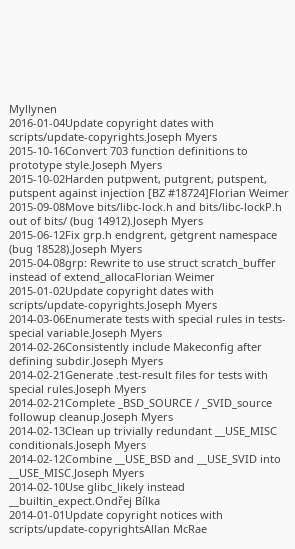Myllynen
2016-01-04Update copyright dates with scripts/update-copyrights.Joseph Myers
2015-10-16Convert 703 function definitions to prototype style.Joseph Myers
2015-10-02Harden putpwent, putgrent, putspent, putspent against injection [BZ #18724]Florian Weimer
2015-09-08Move bits/libc-lock.h and bits/libc-lockP.h out of bits/ (bug 14912).Joseph Myers
2015-06-12Fix grp.h endgrent, getgrent namespace (bug 18528).Joseph Myers
2015-04-08grp: Rewrite to use struct scratch_buffer instead of extend_allocaFlorian Weimer
2015-01-02Update copyright dates with scripts/update-copyrights.Joseph Myers
2014-03-06Enumerate tests with special rules in tests-special variable.Joseph Myers
2014-02-26Consistently include Makeconfig after defining subdir.Joseph Myers
2014-02-21Generate .test-result files for tests with special rules.Joseph Myers
2014-02-21Complete _BSD_SOURCE / _SVID_source followup cleanup.Joseph Myers
2014-02-13Clean up trivially redundant __USE_MISC conditionals.Joseph Myers
2014-02-12Combine __USE_BSD and __USE_SVID into __USE_MISC.Joseph Myers
2014-02-10Use glibc_likely instead __builtin_expect.Ondřej Bílka
2014-01-01Update copyright notices with scripts/update-copyrightsAllan McRae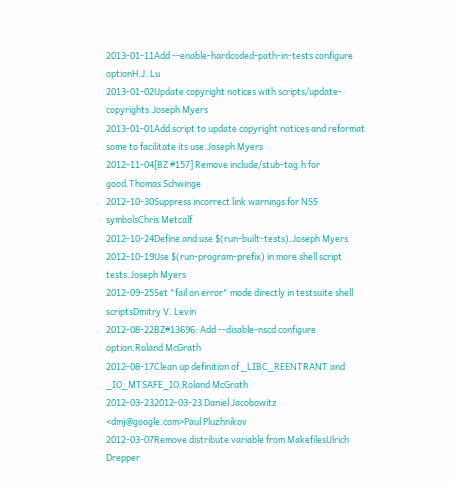2013-01-11Add --enable-hardcoded-path-in-tests configure optionH.J. Lu
2013-01-02Update copyright notices with scripts/update-copyrights.Joseph Myers
2013-01-01Add script to update copyright notices and reformat some to facilitate its use.Joseph Myers
2012-11-04[BZ #157] Remove include/stub-tag.h for good.Thomas Schwinge
2012-10-30Suppress incorrect link warnings for NSS symbolsChris Metcalf
2012-10-24Define and use $(run-built-tests).Joseph Myers
2012-10-19Use $(run-program-prefix) in more shell script tests.Joseph Myers
2012-09-25Set "fail on error" mode directly in testsuite shell scriptsDmitry V. Levin
2012-08-22BZ#13696: Add --disable-nscd configure option.Roland McGrath
2012-08-17Clean up definition of _LIBC_REENTRANT and _IO_MTSAFE_IO.Roland McGrath
2012-03-232012-03-23 Daniel Jacobowitz <dmj@google.com>Paul Pluzhnikov
2012-03-07Remove distribute variable from MakefilesUlrich Drepper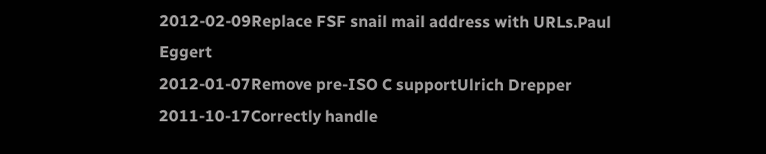2012-02-09Replace FSF snail mail address with URLs.Paul Eggert
2012-01-07Remove pre-ISO C supportUlrich Drepper
2011-10-17Correctly handle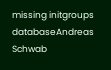missing initgroups databaseAndreas Schwab